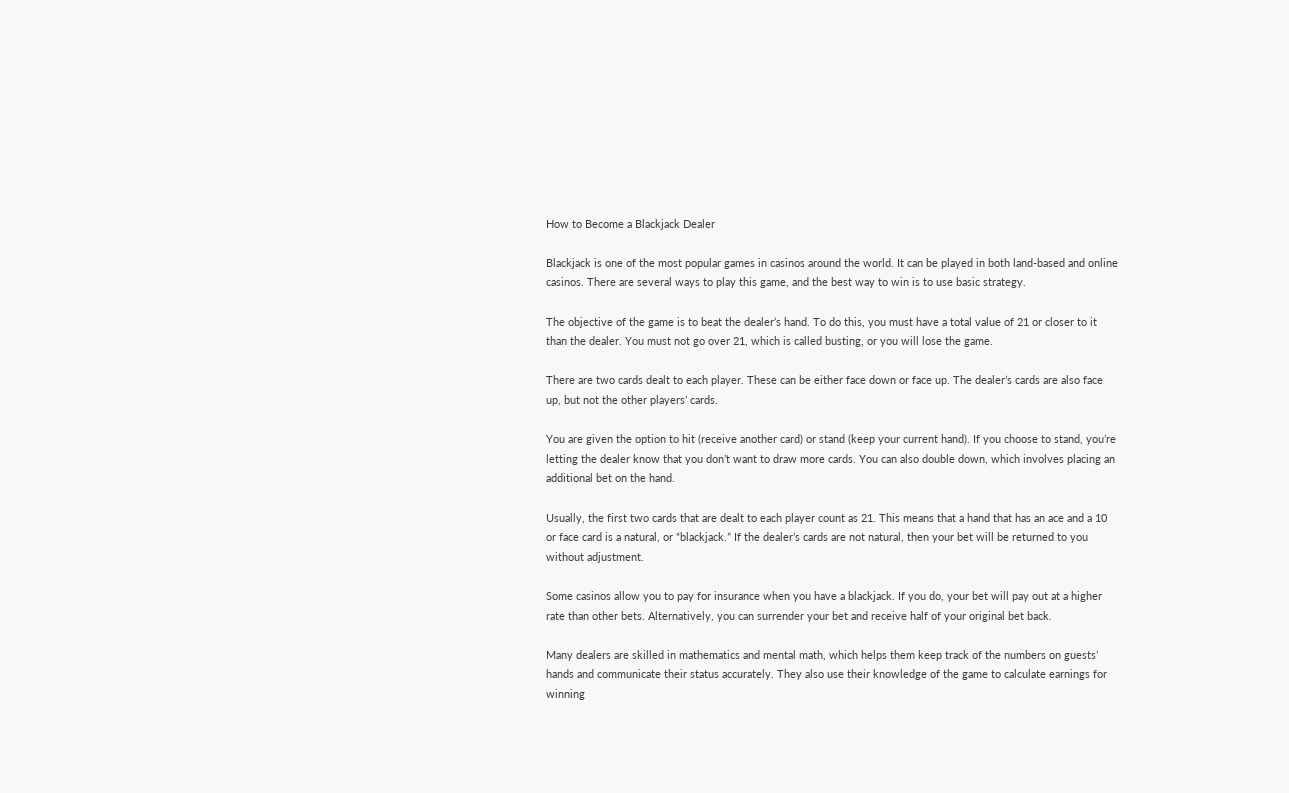How to Become a Blackjack Dealer

Blackjack is one of the most popular games in casinos around the world. It can be played in both land-based and online casinos. There are several ways to play this game, and the best way to win is to use basic strategy.

The objective of the game is to beat the dealer’s hand. To do this, you must have a total value of 21 or closer to it than the dealer. You must not go over 21, which is called busting, or you will lose the game.

There are two cards dealt to each player. These can be either face down or face up. The dealer’s cards are also face up, but not the other players’ cards.

You are given the option to hit (receive another card) or stand (keep your current hand). If you choose to stand, you’re letting the dealer know that you don’t want to draw more cards. You can also double down, which involves placing an additional bet on the hand.

Usually, the first two cards that are dealt to each player count as 21. This means that a hand that has an ace and a 10 or face card is a natural, or “blackjack.” If the dealer’s cards are not natural, then your bet will be returned to you without adjustment.

Some casinos allow you to pay for insurance when you have a blackjack. If you do, your bet will pay out at a higher rate than other bets. Alternatively, you can surrender your bet and receive half of your original bet back.

Many dealers are skilled in mathematics and mental math, which helps them keep track of the numbers on guests’ hands and communicate their status accurately. They also use their knowledge of the game to calculate earnings for winning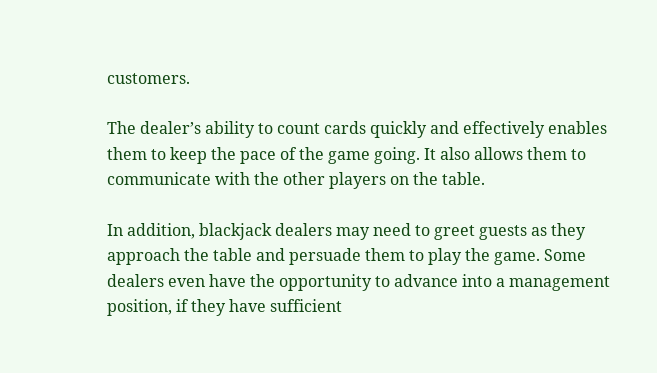customers.

The dealer’s ability to count cards quickly and effectively enables them to keep the pace of the game going. It also allows them to communicate with the other players on the table.

In addition, blackjack dealers may need to greet guests as they approach the table and persuade them to play the game. Some dealers even have the opportunity to advance into a management position, if they have sufficient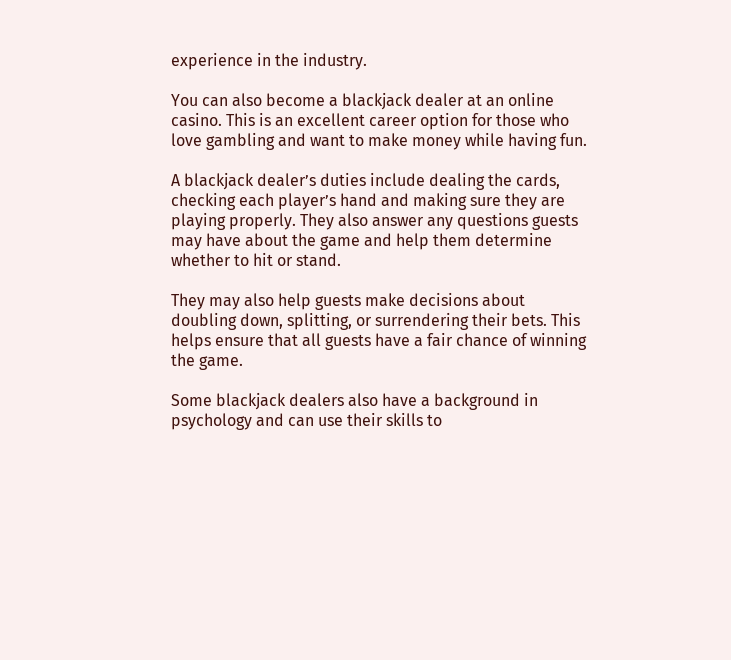experience in the industry.

You can also become a blackjack dealer at an online casino. This is an excellent career option for those who love gambling and want to make money while having fun.

A blackjack dealer’s duties include dealing the cards, checking each player’s hand and making sure they are playing properly. They also answer any questions guests may have about the game and help them determine whether to hit or stand.

They may also help guests make decisions about doubling down, splitting, or surrendering their bets. This helps ensure that all guests have a fair chance of winning the game.

Some blackjack dealers also have a background in psychology and can use their skills to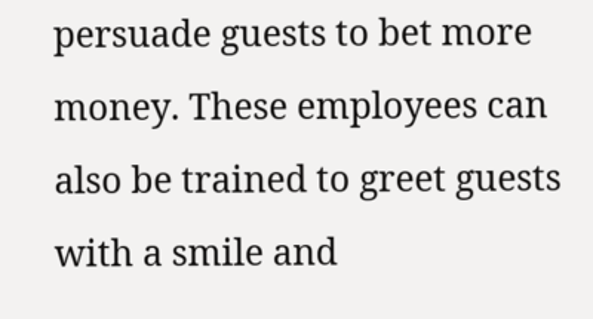persuade guests to bet more money. These employees can also be trained to greet guests with a smile and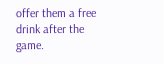offer them a free drink after the game.